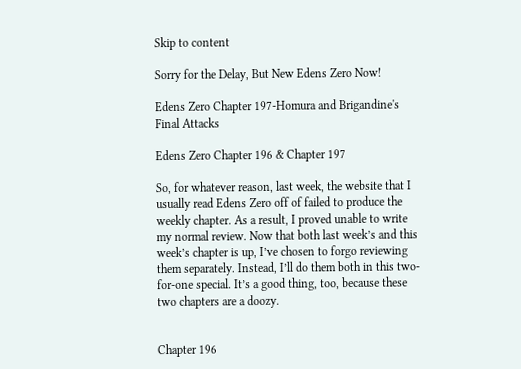Skip to content

Sorry for the Delay, But New Edens Zero Now!

Edens Zero Chapter 197-Homura and Brigandine's Final Attacks

Edens Zero Chapter 196 & Chapter 197

So, for whatever reason, last week, the website that I usually read Edens Zero off of failed to produce the weekly chapter. As a result, I proved unable to write my normal review. Now that both last week’s and this week’s chapter is up, I’ve chosen to forgo reviewing them separately. Instead, I’ll do them both in this two-for-one special. It’s a good thing, too, because these two chapters are a doozy.


Chapter 196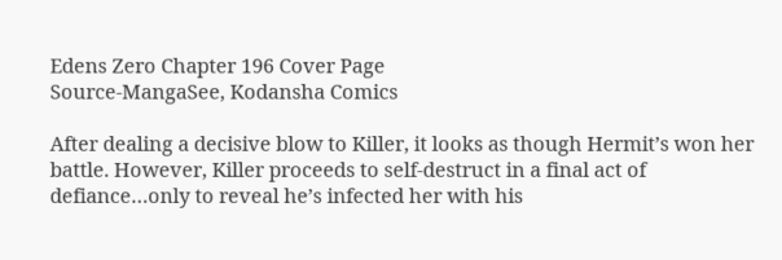Edens Zero Chapter 196 Cover Page
Source-MangaSee, Kodansha Comics

After dealing a decisive blow to Killer, it looks as though Hermit’s won her battle. However, Killer proceeds to self-destruct in a final act of defiance…only to reveal he’s infected her with his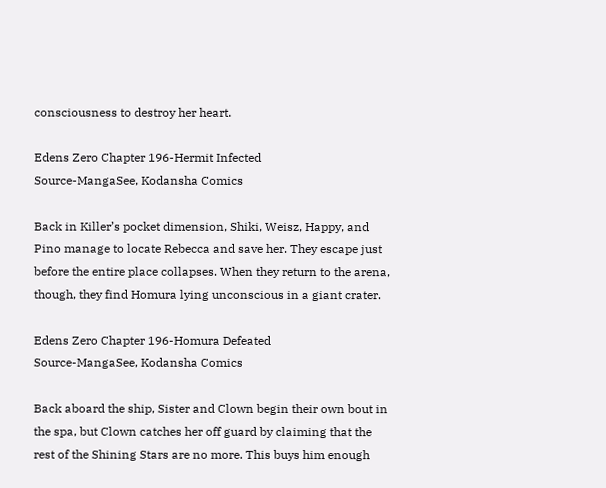consciousness to destroy her heart.

Edens Zero Chapter 196-Hermit Infected
Source-MangaSee, Kodansha Comics

Back in Killer’s pocket dimension, Shiki, Weisz, Happy, and Pino manage to locate Rebecca and save her. They escape just before the entire place collapses. When they return to the arena, though, they find Homura lying unconscious in a giant crater.

Edens Zero Chapter 196-Homura Defeated
Source-MangaSee, Kodansha Comics

Back aboard the ship, Sister and Clown begin their own bout in the spa, but Clown catches her off guard by claiming that the rest of the Shining Stars are no more. This buys him enough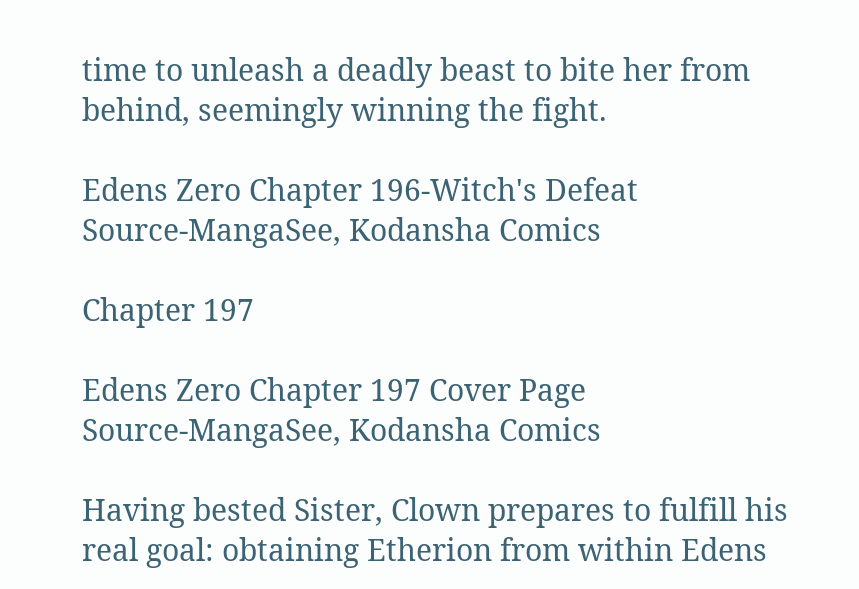time to unleash a deadly beast to bite her from behind, seemingly winning the fight.

Edens Zero Chapter 196-Witch's Defeat
Source-MangaSee, Kodansha Comics

Chapter 197

Edens Zero Chapter 197 Cover Page
Source-MangaSee, Kodansha Comics

Having bested Sister, Clown prepares to fulfill his real goal: obtaining Etherion from within Edens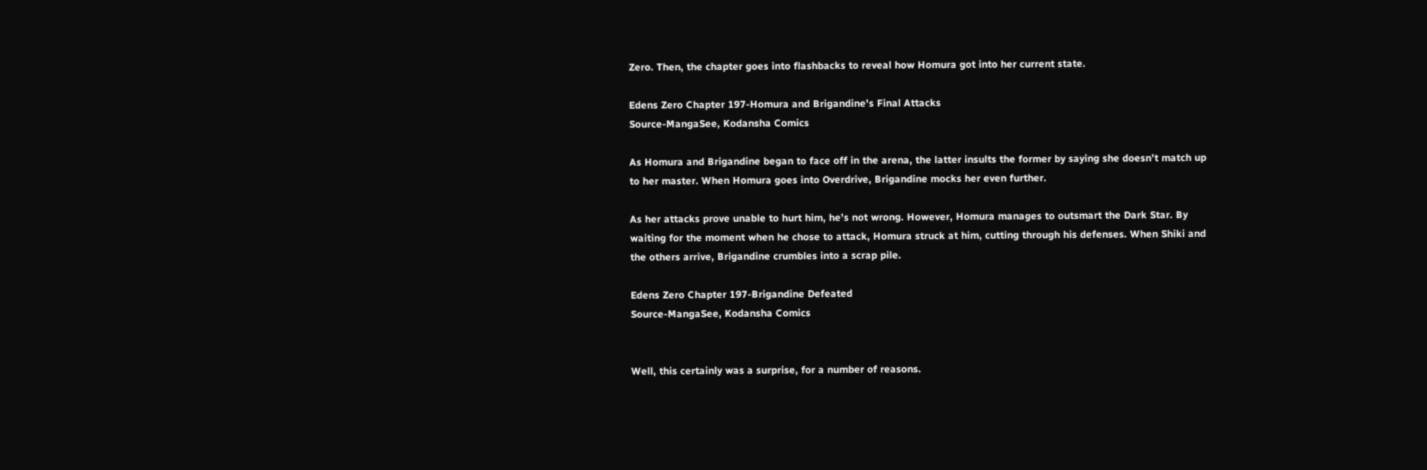Zero. Then, the chapter goes into flashbacks to reveal how Homura got into her current state.

Edens Zero Chapter 197-Homura and Brigandine's Final Attacks
Source-MangaSee, Kodansha Comics

As Homura and Brigandine began to face off in the arena, the latter insults the former by saying she doesn’t match up to her master. When Homura goes into Overdrive, Brigandine mocks her even further.

As her attacks prove unable to hurt him, he’s not wrong. However, Homura manages to outsmart the Dark Star. By waiting for the moment when he chose to attack, Homura struck at him, cutting through his defenses. When Shiki and the others arrive, Brigandine crumbles into a scrap pile.

Edens Zero Chapter 197-Brigandine Defeated
Source-MangaSee, Kodansha Comics


Well, this certainly was a surprise, for a number of reasons.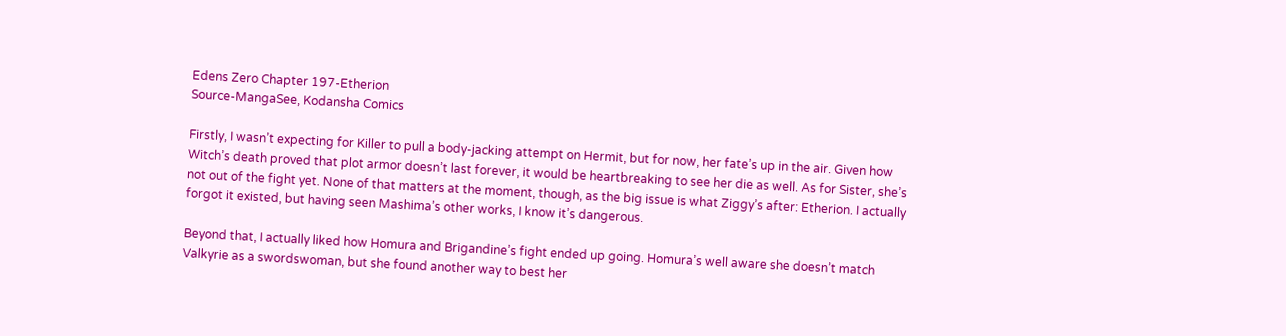Edens Zero Chapter 197-Etherion
Source-MangaSee, Kodansha Comics

Firstly, I wasn’t expecting for Killer to pull a body-jacking attempt on Hermit, but for now, her fate’s up in the air. Given how Witch’s death proved that plot armor doesn’t last forever, it would be heartbreaking to see her die as well. As for Sister, she’s not out of the fight yet. None of that matters at the moment, though, as the big issue is what Ziggy’s after: Etherion. I actually forgot it existed, but having seen Mashima’s other works, I know it’s dangerous.

Beyond that, I actually liked how Homura and Brigandine’s fight ended up going. Homura’s well aware she doesn’t match Valkyrie as a swordswoman, but she found another way to best her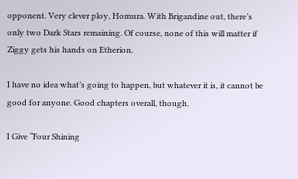opponent. Very clever ploy, Homura. With Brigandine out, there’s only two Dark Stars remaining. Of course, none of this will matter if Ziggy gets his hands on Etherion.

I have no idea what’s going to happen, but whatever it is, it cannot be good for anyone. Good chapters overall, though.

I Give “Four Shining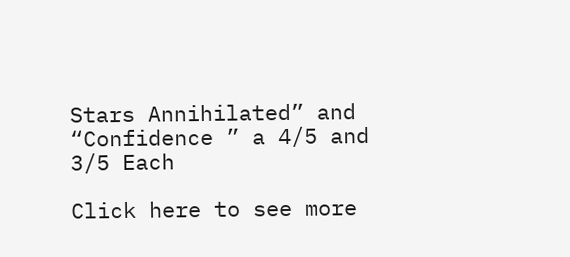Stars Annihilated” and “Confidence ” a 4/5 and 3/5 Each

Click here to see more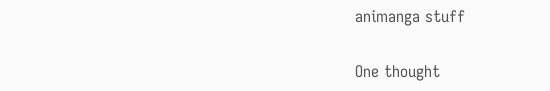animanga stuff

One thought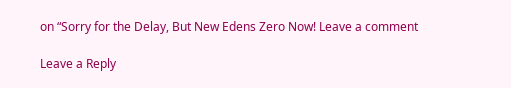on “Sorry for the Delay, But New Edens Zero Now! Leave a comment

Leave a Reply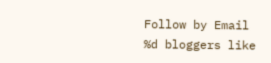Follow by Email
%d bloggers like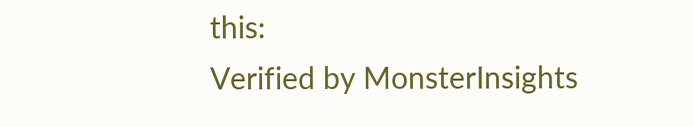this:
Verified by MonsterInsights